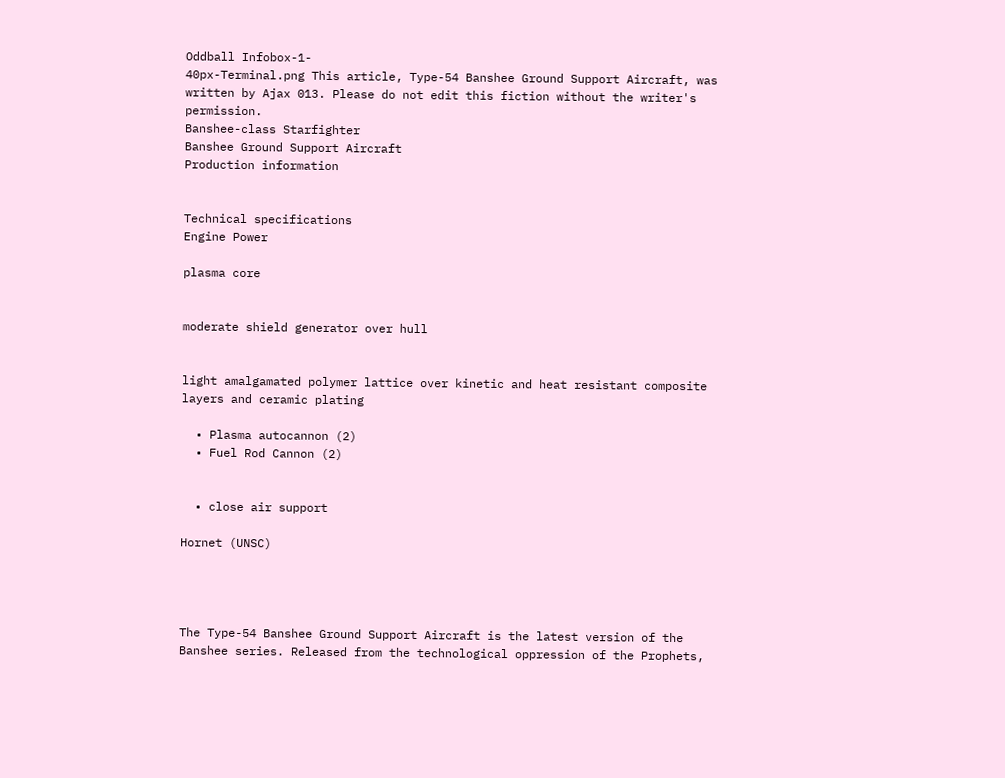Oddball Infobox-1-
40px-Terminal.png This article, Type-54 Banshee Ground Support Aircraft, was written by Ajax 013. Please do not edit this fiction without the writer's permission.
Banshee-class Starfighter
Banshee Ground Support Aircraft
Production information


Technical specifications
Engine Power

plasma core


moderate shield generator over hull


light amalgamated polymer lattice over kinetic and heat resistant composite layers and ceramic plating

  • Plasma autocannon (2)
  • Fuel Rod Cannon (2)


  • close air support

Hornet (UNSC)




The Type-54 Banshee Ground Support Aircraft is the latest version of the Banshee series. Released from the technological oppression of the Prophets,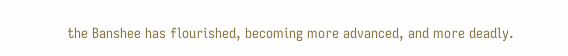the Banshee has flourished, becoming more advanced, and more deadly.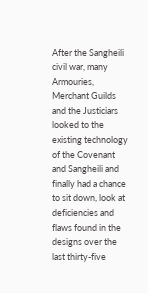After the Sangheili civil war, many Armouries, Merchant Guilds and the Justiciars looked to the existing technology of the Covenant and Sangheili and finally had a chance to sit down, look at deficiencies and flaws found in the designs over the last thirty-five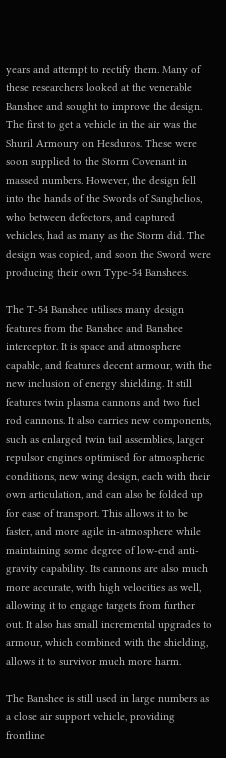years and attempt to rectify them. Many of these researchers looked at the venerable Banshee and sought to improve the design. The first to get a vehicle in the air was the Shuril Armoury on Hesduros. These were soon supplied to the Storm Covenant in massed numbers. However, the design fell into the hands of the Swords of Sanghelios, who between defectors, and captured vehicles, had as many as the Storm did. The design was copied, and soon the Sword were producing their own Type-54 Banshees.

The T-54 Banshee utilises many design features from the Banshee and Banshee interceptor. It is space and atmosphere capable, and features decent armour, with the new inclusion of energy shielding. It still features twin plasma cannons and two fuel rod cannons. It also carries new components, such as enlarged twin tail assemblies, larger repulsor engines optimised for atmospheric conditions, new wing design, each with their own articulation, and can also be folded up for ease of transport. This allows it to be faster, and more agile in-atmosphere while maintaining some degree of low-end anti-gravity capability. Its cannons are also much more accurate, with high velocities as well, allowing it to engage targets from further out. It also has small incremental upgrades to armour, which combined with the shielding, allows it to survivor much more harm.

The Banshee is still used in large numbers as a close air support vehicle, providing frontline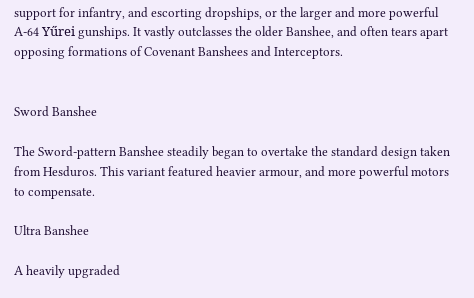support for infantry, and escorting dropships, or the larger and more powerful A-64 Yűrei gunships. It vastly outclasses the older Banshee, and often tears apart opposing formations of Covenant Banshees and Interceptors.


Sword Banshee

The Sword-pattern Banshee steadily began to overtake the standard design taken from Hesduros. This variant featured heavier armour, and more powerful motors to compensate.

Ultra Banshee

A heavily upgraded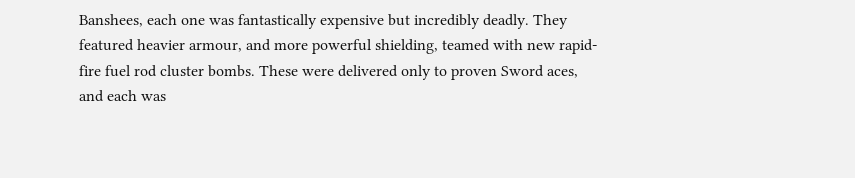Banshees, each one was fantastically expensive but incredibly deadly. They featured heavier armour, and more powerful shielding, teamed with new rapid-fire fuel rod cluster bombs. These were delivered only to proven Sword aces, and each was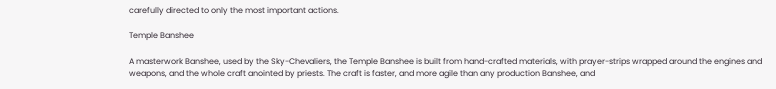carefully directed to only the most important actions.

Temple Banshee

A masterwork Banshee, used by the Sky-Chevaliers, the Temple Banshee is built from hand-crafted materials, with prayer-strips wrapped around the engines and weapons, and the whole craft anointed by priests. The craft is faster, and more agile than any production Banshee, and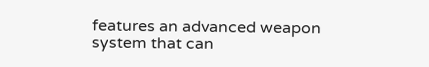features an advanced weapon system that can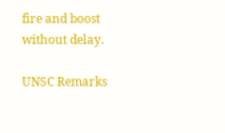fire and boost without delay.

UNSC Remarks